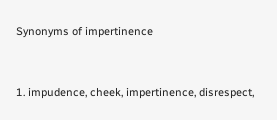Synonyms of impertinence


1. impudence, cheek, impertinence, disrespect,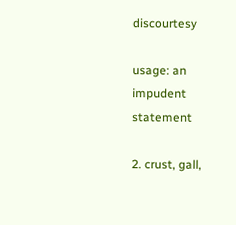discourtesy

usage: an impudent statement

2. crust, gall,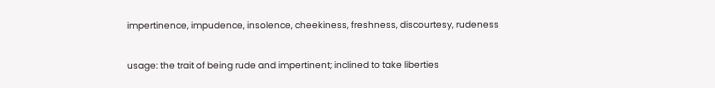impertinence, impudence, insolence, cheekiness, freshness, discourtesy, rudeness

usage: the trait of being rude and impertinent; inclined to take liberties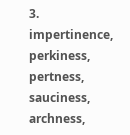3. impertinence, perkiness, pertness, sauciness, archness,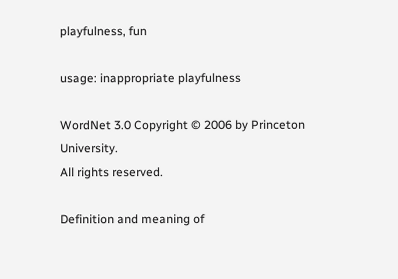playfulness, fun

usage: inappropriate playfulness

WordNet 3.0 Copyright © 2006 by Princeton University.
All rights reserved.

Definition and meaning of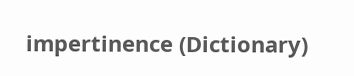impertinence (Dictionary)